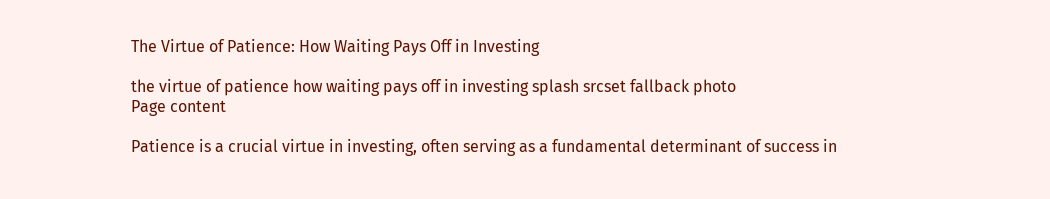The Virtue of Patience: How Waiting Pays Off in Investing

the virtue of patience how waiting pays off in investing splash srcset fallback photo
Page content

Patience is a crucial virtue in investing, often serving as a fundamental determinant of success in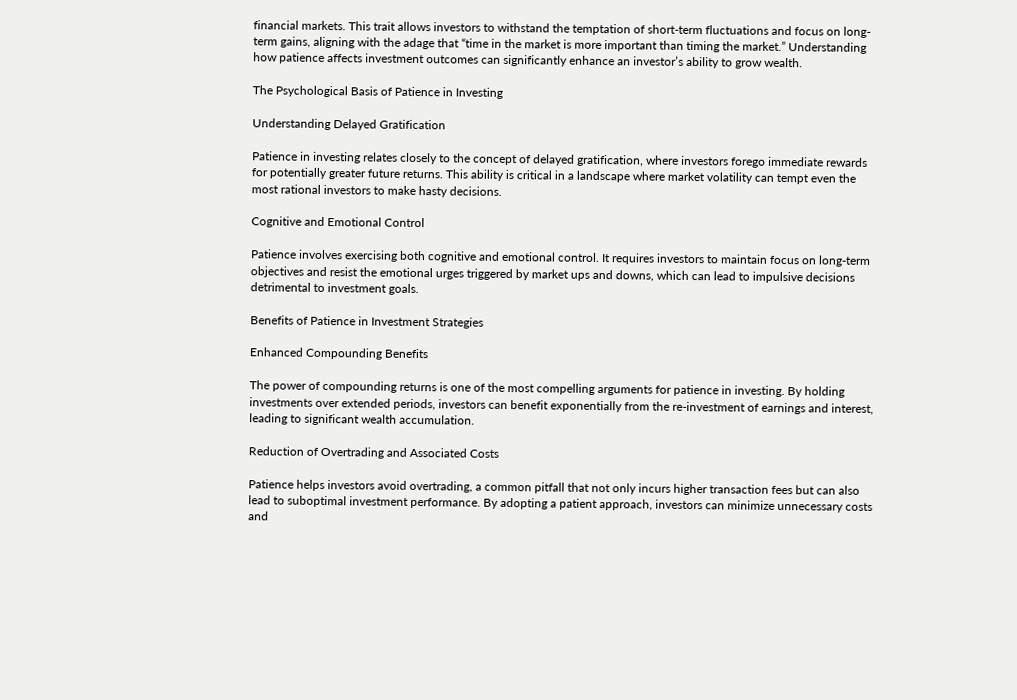financial markets. This trait allows investors to withstand the temptation of short-term fluctuations and focus on long-term gains, aligning with the adage that “time in the market is more important than timing the market.” Understanding how patience affects investment outcomes can significantly enhance an investor’s ability to grow wealth.

The Psychological Basis of Patience in Investing

Understanding Delayed Gratification

Patience in investing relates closely to the concept of delayed gratification, where investors forego immediate rewards for potentially greater future returns. This ability is critical in a landscape where market volatility can tempt even the most rational investors to make hasty decisions.

Cognitive and Emotional Control

Patience involves exercising both cognitive and emotional control. It requires investors to maintain focus on long-term objectives and resist the emotional urges triggered by market ups and downs, which can lead to impulsive decisions detrimental to investment goals.

Benefits of Patience in Investment Strategies

Enhanced Compounding Benefits

The power of compounding returns is one of the most compelling arguments for patience in investing. By holding investments over extended periods, investors can benefit exponentially from the re-investment of earnings and interest, leading to significant wealth accumulation.

Reduction of Overtrading and Associated Costs

Patience helps investors avoid overtrading, a common pitfall that not only incurs higher transaction fees but can also lead to suboptimal investment performance. By adopting a patient approach, investors can minimize unnecessary costs and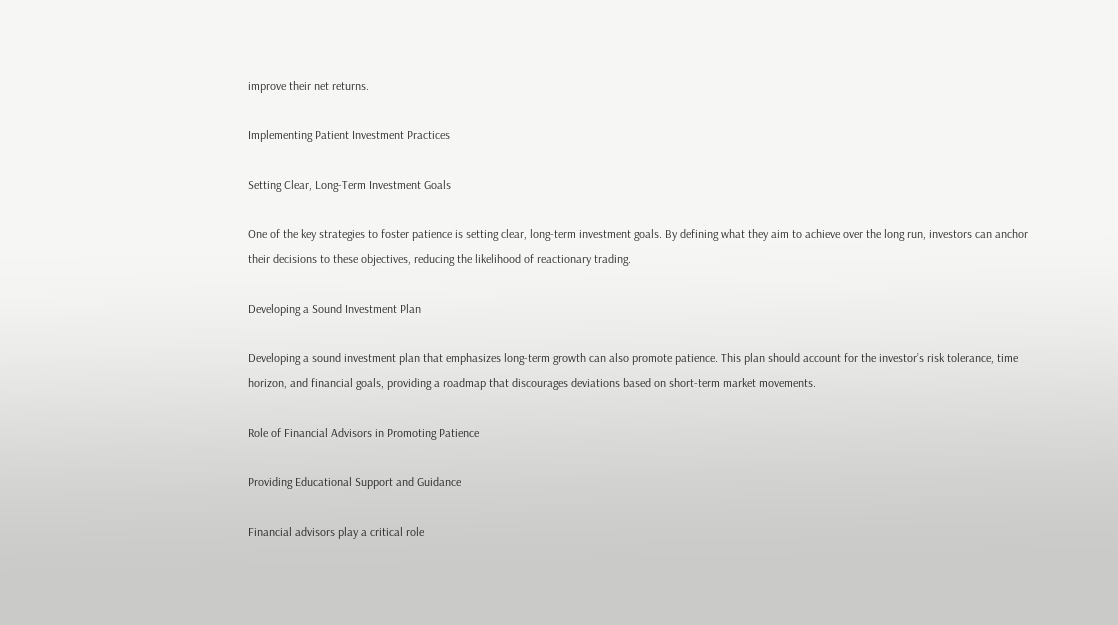improve their net returns.

Implementing Patient Investment Practices

Setting Clear, Long-Term Investment Goals

One of the key strategies to foster patience is setting clear, long-term investment goals. By defining what they aim to achieve over the long run, investors can anchor their decisions to these objectives, reducing the likelihood of reactionary trading.

Developing a Sound Investment Plan

Developing a sound investment plan that emphasizes long-term growth can also promote patience. This plan should account for the investor’s risk tolerance, time horizon, and financial goals, providing a roadmap that discourages deviations based on short-term market movements.

Role of Financial Advisors in Promoting Patience

Providing Educational Support and Guidance

Financial advisors play a critical role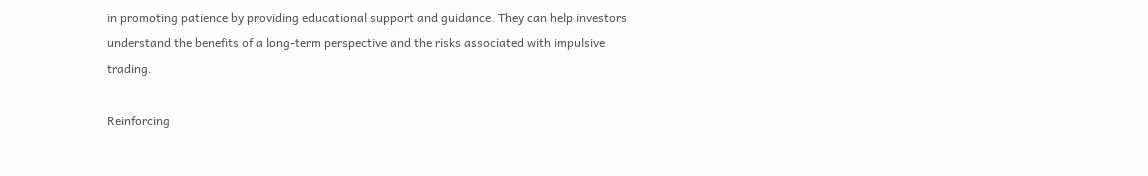in promoting patience by providing educational support and guidance. They can help investors understand the benefits of a long-term perspective and the risks associated with impulsive trading.

Reinforcing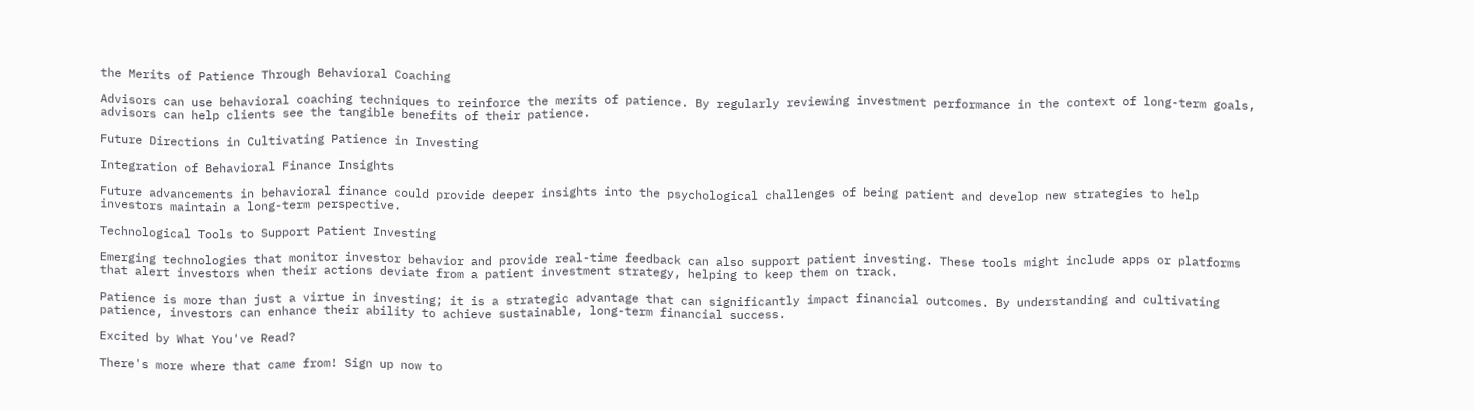the Merits of Patience Through Behavioral Coaching

Advisors can use behavioral coaching techniques to reinforce the merits of patience. By regularly reviewing investment performance in the context of long-term goals, advisors can help clients see the tangible benefits of their patience.

Future Directions in Cultivating Patience in Investing

Integration of Behavioral Finance Insights

Future advancements in behavioral finance could provide deeper insights into the psychological challenges of being patient and develop new strategies to help investors maintain a long-term perspective.

Technological Tools to Support Patient Investing

Emerging technologies that monitor investor behavior and provide real-time feedback can also support patient investing. These tools might include apps or platforms that alert investors when their actions deviate from a patient investment strategy, helping to keep them on track.

Patience is more than just a virtue in investing; it is a strategic advantage that can significantly impact financial outcomes. By understanding and cultivating patience, investors can enhance their ability to achieve sustainable, long-term financial success.

Excited by What You've Read?

There's more where that came from! Sign up now to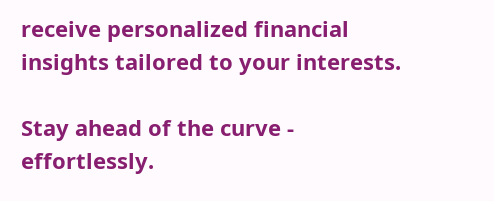receive personalized financial insights tailored to your interests.

Stay ahead of the curve - effortlessly.